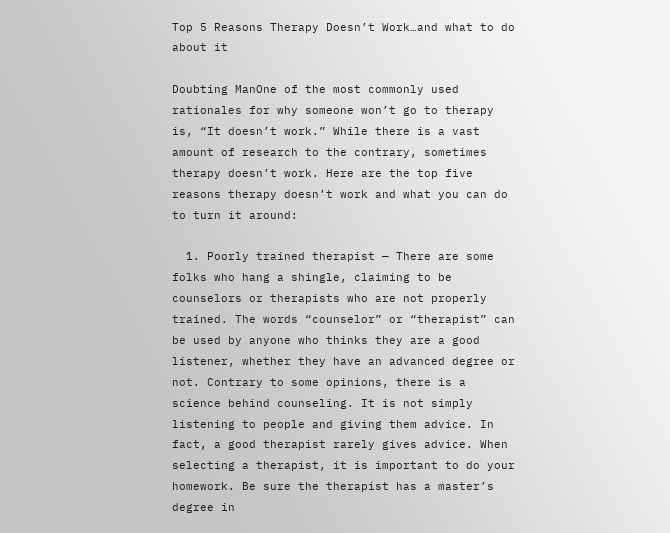Top 5 Reasons Therapy Doesn’t Work…and what to do about it

Doubting ManOne of the most commonly used rationales for why someone won’t go to therapy is, “It doesn’t work.” While there is a vast amount of research to the contrary, sometimes therapy doesn’t work. Here are the top five reasons therapy doesn’t work and what you can do to turn it around:

  1. Poorly trained therapist — There are some folks who hang a shingle, claiming to be counselors or therapists who are not properly trained. The words “counselor” or “therapist” can be used by anyone who thinks they are a good listener, whether they have an advanced degree or not. Contrary to some opinions, there is a science behind counseling. It is not simply listening to people and giving them advice. In fact, a good therapist rarely gives advice. When selecting a therapist, it is important to do your homework. Be sure the therapist has a master’s degree in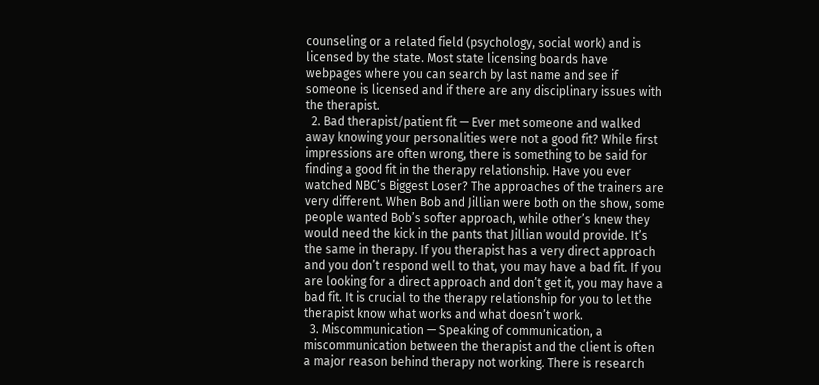counseling or a related field (psychology, social work) and is licensed by the state. Most state licensing boards have webpages where you can search by last name and see if someone is licensed and if there are any disciplinary issues with the therapist.
  2. Bad therapist/patient fit — Ever met someone and walked away knowing your personalities were not a good fit? While first impressions are often wrong, there is something to be said for finding a good fit in the therapy relationship. Have you ever watched NBC’s Biggest Loser? The approaches of the trainers are very different. When Bob and Jillian were both on the show, some people wanted Bob’s softer approach, while other’s knew they would need the kick in the pants that Jillian would provide. It’s the same in therapy. If you therapist has a very direct approach and you don’t respond well to that, you may have a bad fit. If you are looking for a direct approach and don’t get it, you may have a bad fit. It is crucial to the therapy relationship for you to let the therapist know what works and what doesn’t work.
  3. Miscommunication — Speaking of communication, a miscommunication between the therapist and the client is often a major reason behind therapy not working. There is research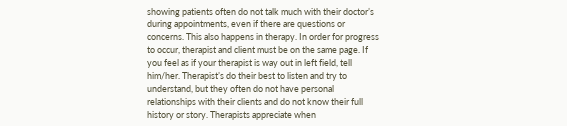showing patients often do not talk much with their doctor’s during appointments, even if there are questions or concerns. This also happens in therapy. In order for progress to occur, therapist and client must be on the same page. If you feel as if your therapist is way out in left field, tell him/her. Therapist’s do their best to listen and try to understand, but they often do not have personal relationships with their clients and do not know their full history or story. Therapists appreciate when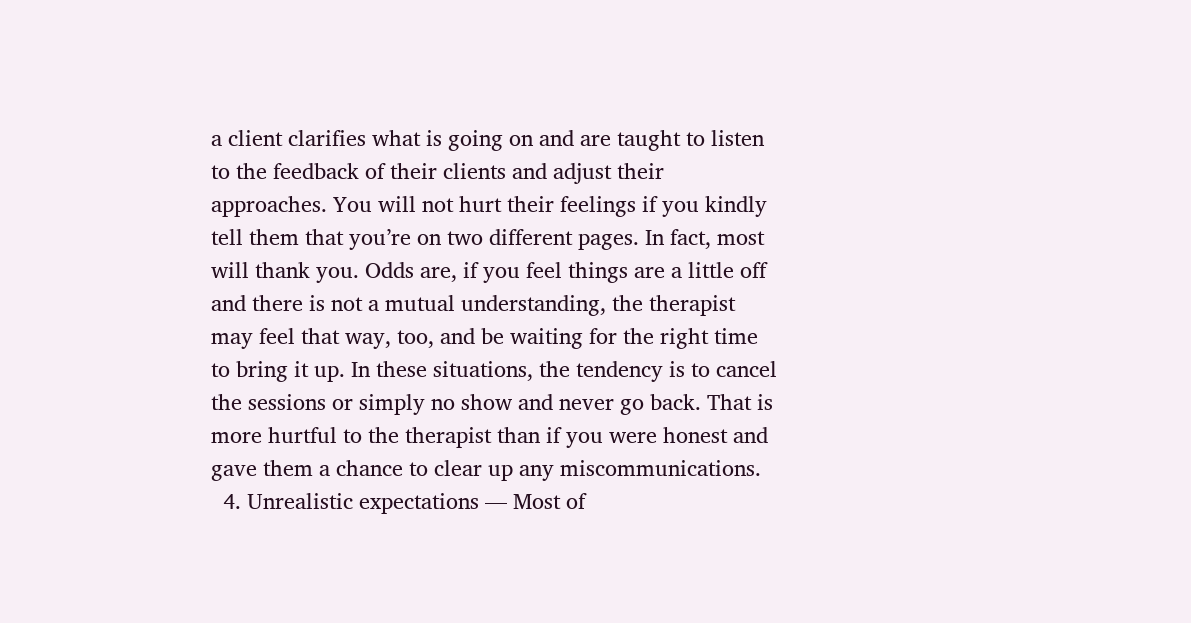a client clarifies what is going on and are taught to listen to the feedback of their clients and adjust their approaches. You will not hurt their feelings if you kindly tell them that you’re on two different pages. In fact, most will thank you. Odds are, if you feel things are a little off and there is not a mutual understanding, the therapist may feel that way, too, and be waiting for the right time to bring it up. In these situations, the tendency is to cancel the sessions or simply no show and never go back. That is more hurtful to the therapist than if you were honest and gave them a chance to clear up any miscommunications.
  4. Unrealistic expectations — Most of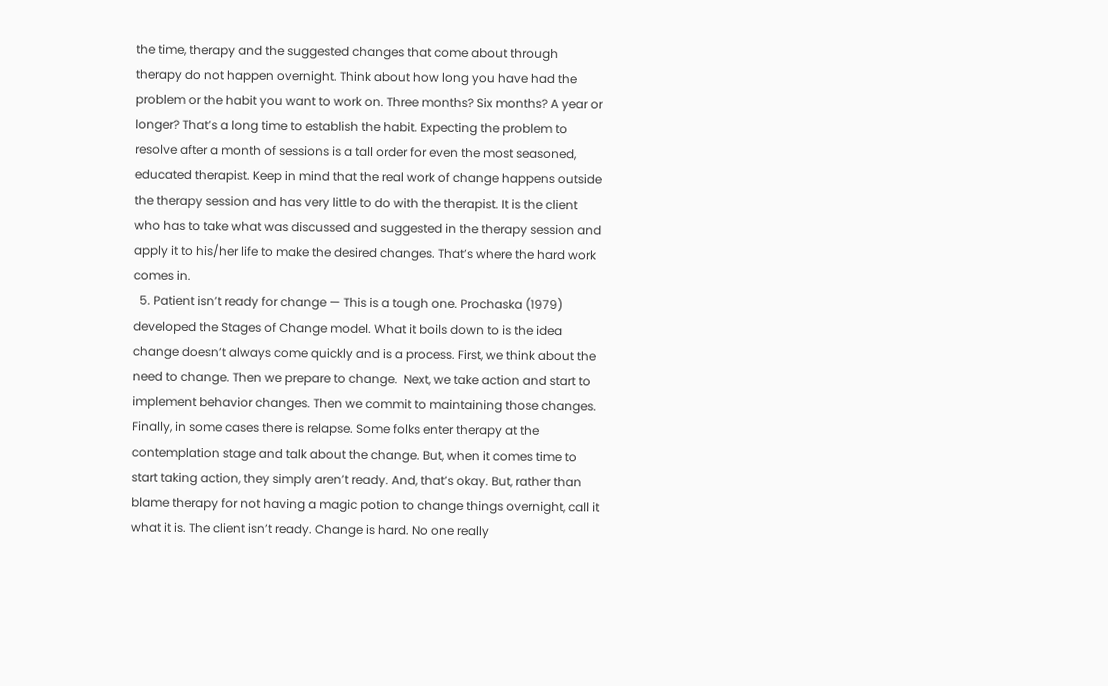the time, therapy and the suggested changes that come about through therapy do not happen overnight. Think about how long you have had the problem or the habit you want to work on. Three months? Six months? A year or longer? That’s a long time to establish the habit. Expecting the problem to resolve after a month of sessions is a tall order for even the most seasoned, educated therapist. Keep in mind that the real work of change happens outside the therapy session and has very little to do with the therapist. It is the client who has to take what was discussed and suggested in the therapy session and apply it to his/her life to make the desired changes. That’s where the hard work comes in.
  5. Patient isn’t ready for change — This is a tough one. Prochaska (1979) developed the Stages of Change model. What it boils down to is the idea change doesn’t always come quickly and is a process. First, we think about the need to change. Then we prepare to change.  Next, we take action and start to implement behavior changes. Then we commit to maintaining those changes. Finally, in some cases there is relapse. Some folks enter therapy at the contemplation stage and talk about the change. But, when it comes time to start taking action, they simply aren’t ready. And, that’s okay. But, rather than blame therapy for not having a magic potion to change things overnight, call it what it is. The client isn’t ready. Change is hard. No one really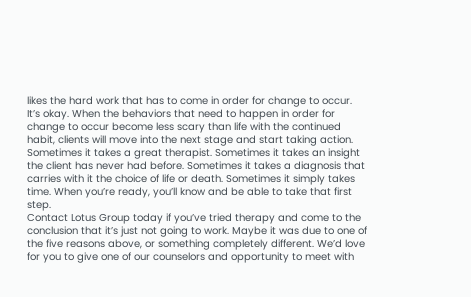likes the hard work that has to come in order for change to occur. It’s okay. When the behaviors that need to happen in order for change to occur become less scary than life with the continued habit, clients will move into the next stage and start taking action. Sometimes it takes a great therapist. Sometimes it takes an insight the client has never had before. Sometimes it takes a diagnosis that carries with it the choice of life or death. Sometimes it simply takes time. When you’re ready, you’ll know and be able to take that first step.
Contact Lotus Group today if you’ve tried therapy and come to the conclusion that it’s just not going to work. Maybe it was due to one of the five reasons above, or something completely different. We’d love for you to give one of our counselors and opportunity to meet with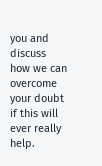you and discuss how we can overcome your doubt if this will ever really help.